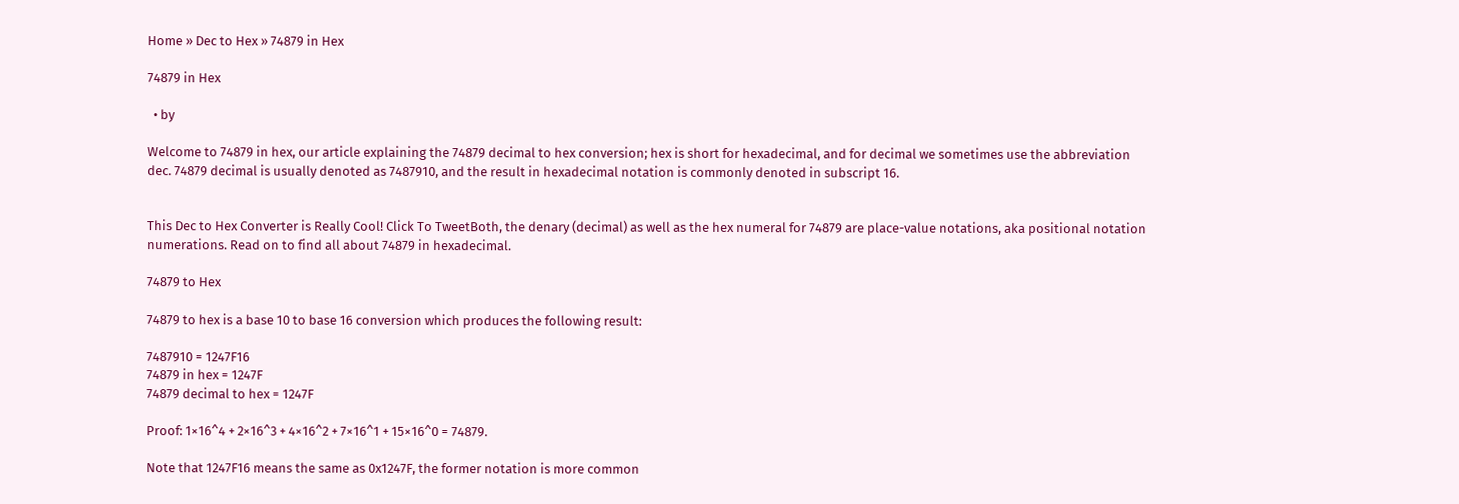Home » Dec to Hex » 74879 in Hex

74879 in Hex

  • by

Welcome to 74879 in hex, our article explaining the 74879 decimal to hex conversion; hex is short for hexadecimal, and for decimal we sometimes use the abbreviation dec. 74879 decimal is usually denoted as 7487910, and the result in hexadecimal notation is commonly denoted in subscript 16.


This Dec to Hex Converter is Really Cool! Click To TweetBoth, the denary (decimal) as well as the hex numeral for 74879 are place-value notations, aka positional notation numerations. Read on to find all about 74879 in hexadecimal.

74879 to Hex

74879 to hex is a base 10 to base 16 conversion which produces the following result:

7487910 = 1247F16
74879 in hex = 1247F
74879 decimal to hex = 1247F

Proof: 1×16^4 + 2×16^3 + 4×16^2 + 7×16^1 + 15×16^0 = 74879.

Note that 1247F16 means the same as 0x1247F, the former notation is more common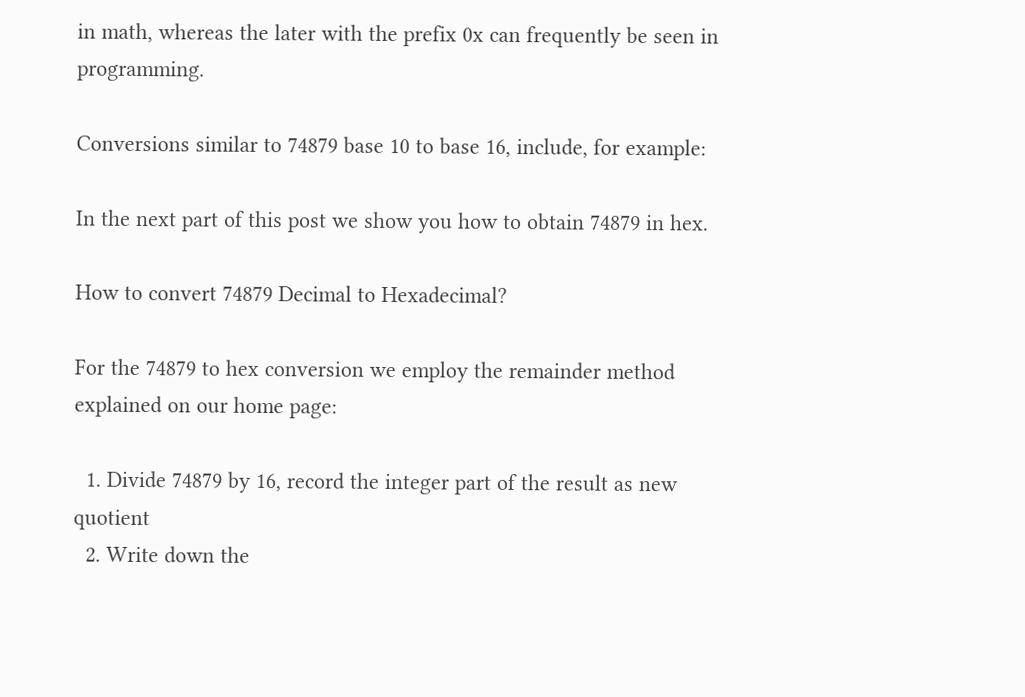in math, whereas the later with the prefix 0x can frequently be seen in programming.

Conversions similar to 74879 base 10 to base 16, include, for example:

In the next part of this post we show you how to obtain 74879 in hex.

How to convert 74879 Decimal to Hexadecimal?

For the 74879 to hex conversion we employ the remainder method explained on our home page:

  1. Divide 74879 by 16, record the integer part of the result as new quotient
  2. Write down the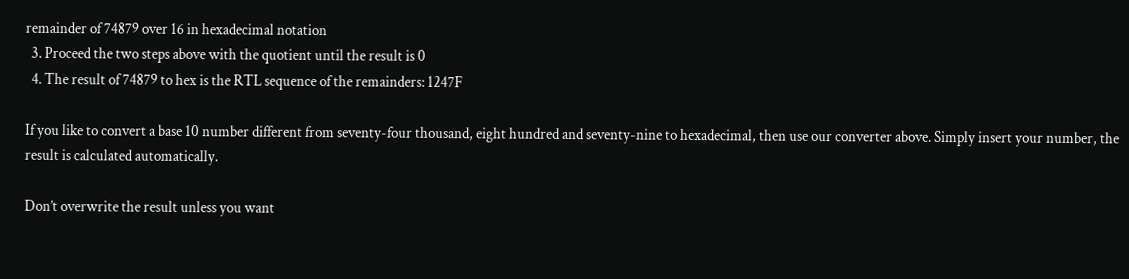remainder of 74879 over 16 in hexadecimal notation
  3. Proceed the two steps above with the quotient until the result is 0
  4. The result of 74879 to hex is the RTL sequence of the remainders: 1247F

If you like to convert a base 10 number different from seventy-four thousand, eight hundred and seventy-nine to hexadecimal, then use our converter above. Simply insert your number, the result is calculated automatically.

Don’t overwrite the result unless you want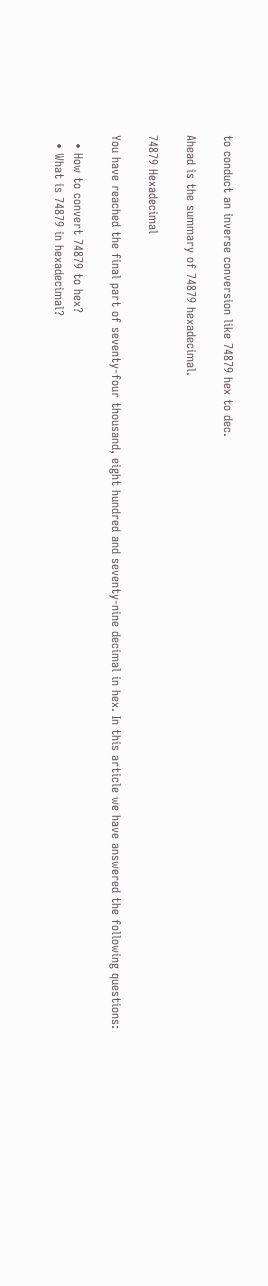to conduct an inverse conversion like 74879 hex to dec.

Ahead is the summary of 74879 hexadecimal.

74879 Hexadecimal

You have reached the final part of seventy-four thousand, eight hundred and seventy-nine decimal in hex. In this article we have answered the following questions:

  • How to convert 74879 to hex?
  • What is 74879 in hexadecimal?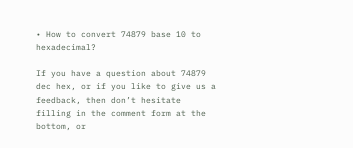• How to convert 74879 base 10 to hexadecimal?

If you have a question about 74879 dec hex, or if you like to give us a feedback, then don’t hesitate filling in the comment form at the bottom, or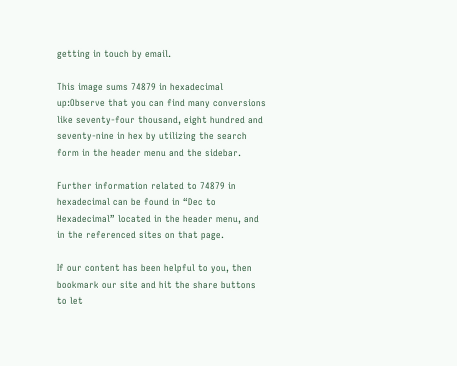getting in touch by email.

This image sums 74879 in hexadecimal up:Observe that you can find many conversions like seventy-four thousand, eight hundred and seventy-nine in hex by utilizing the search form in the header menu and the sidebar.

Further information related to 74879 in hexadecimal can be found in “Dec to Hexadecimal” located in the header menu, and in the referenced sites on that page.

If our content has been helpful to you, then bookmark our site and hit the share buttons to let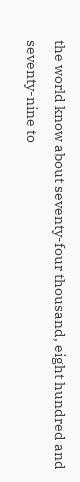the world know about seventy-four thousand, eight hundred and seventy-nine to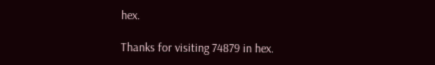hex.

Thanks for visiting 74879 in hex.